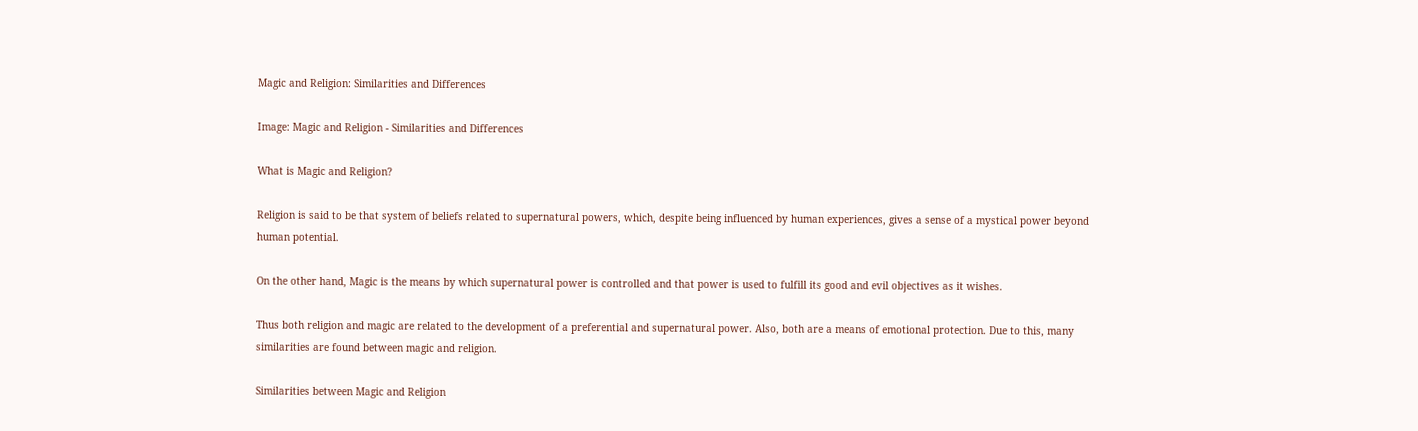Magic and Religion: Similarities and Differences

Image: Magic and Religion - Similarities and Differences

What is Magic and Religion?

Religion is said to be that system of beliefs related to supernatural powers, which, despite being influenced by human experiences, gives a sense of a mystical power beyond human potential.

On the other hand, Magic is the means by which supernatural power is controlled and that power is used to fulfill its good and evil objectives as it wishes.

Thus both religion and magic are related to the development of a preferential and supernatural power. Also, both are a means of emotional protection. Due to this, many similarities are found between magic and religion.

Similarities between Magic and Religion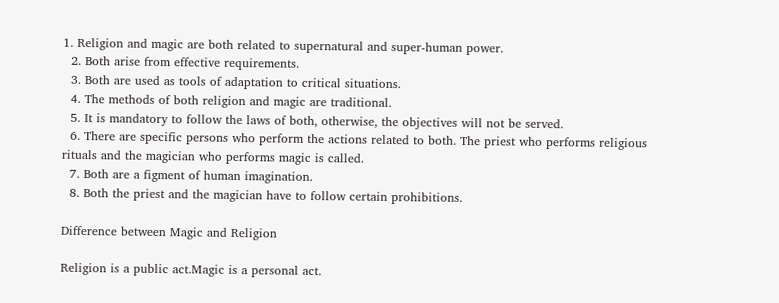1. Religion and magic are both related to supernatural and super-human power.
  2. Both arise from effective requirements.
  3. Both are used as tools of adaptation to critical situations.
  4. The methods of both religion and magic are traditional.
  5. It is mandatory to follow the laws of both, otherwise, the objectives will not be served.
  6. There are specific persons who perform the actions related to both. The priest who performs religious rituals and the magician who performs magic is called.
  7. Both are a figment of human imagination.
  8. Both the priest and the magician have to follow certain prohibitions.

Difference between Magic and Religion

Religion is a public act.Magic is a personal act.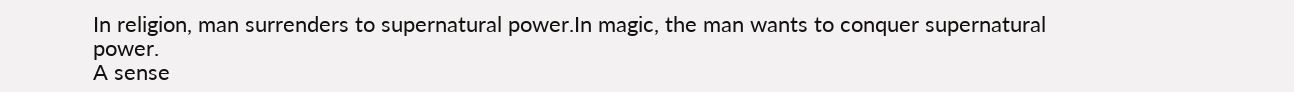In religion, man surrenders to supernatural power.In magic, the man wants to conquer supernatural power.
A sense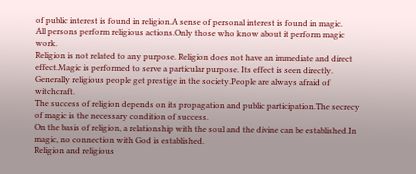of public interest is found in religion.A sense of personal interest is found in magic.
All persons perform religious actions.Only those who know about it perform magic work.
Religion is not related to any purpose. Religion does not have an immediate and direct effect.Magic is performed to serve a particular purpose. Its effect is seen directly.
Generally religious people get prestige in the society.People are always afraid of witchcraft.
The success of religion depends on its propagation and public participation.The secrecy of magic is the necessary condition of success.
On the basis of religion, a relationship with the soul and the divine can be established.In magic, no connection with God is established.
Religion and religious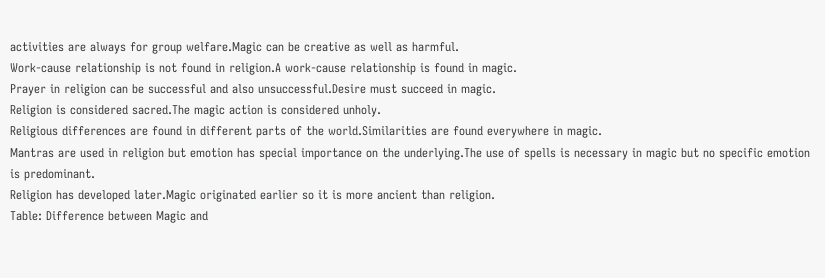activities are always for group welfare.Magic can be creative as well as harmful.
Work-cause relationship is not found in religion.A work-cause relationship is found in magic.
Prayer in religion can be successful and also unsuccessful.Desire must succeed in magic.
Religion is considered sacred.The magic action is considered unholy.
Religious differences are found in different parts of the world.Similarities are found everywhere in magic.
Mantras are used in religion but emotion has special importance on the underlying.The use of spells is necessary in magic but no specific emotion is predominant.
Religion has developed later.Magic originated earlier so it is more ancient than religion.
Table: Difference between Magic and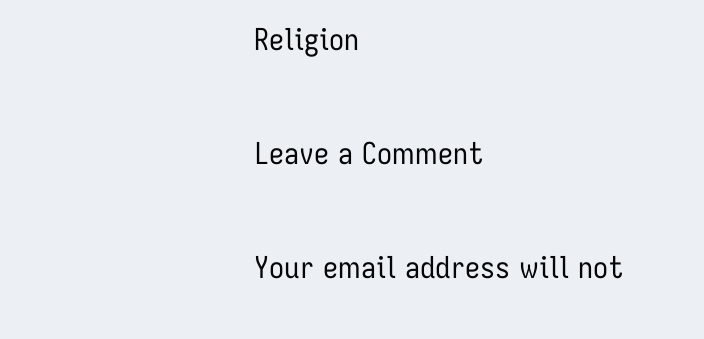Religion

Leave a Comment

Your email address will not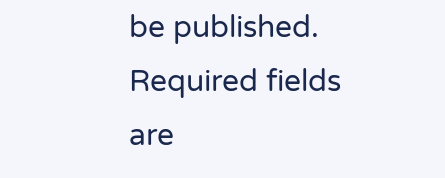be published. Required fields are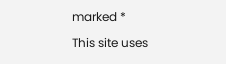marked *

This site uses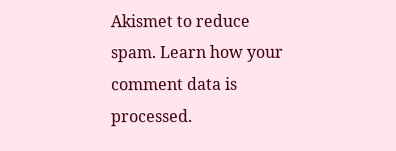Akismet to reduce spam. Learn how your comment data is processed.